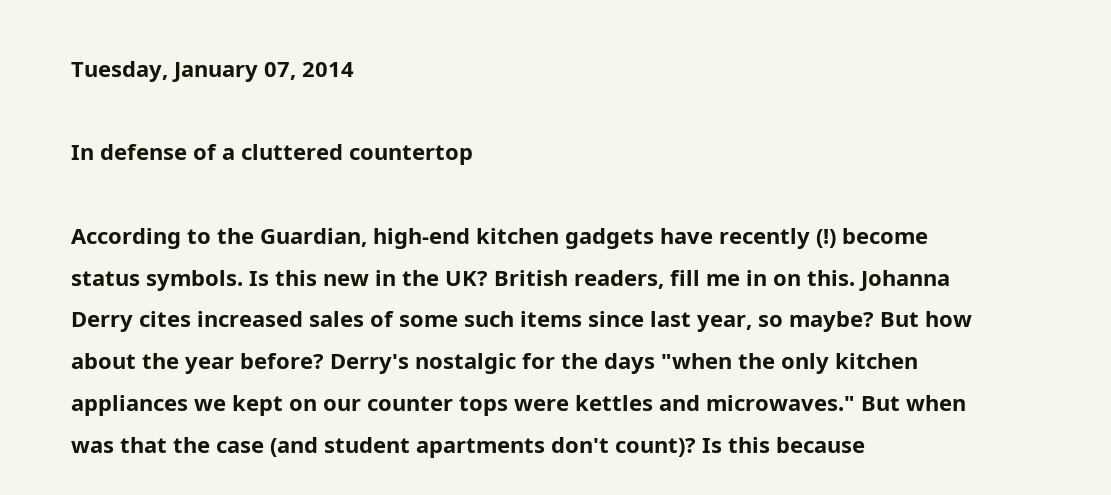Tuesday, January 07, 2014

In defense of a cluttered countertop

According to the Guardian, high-end kitchen gadgets have recently (!) become status symbols. Is this new in the UK? British readers, fill me in on this. Johanna Derry cites increased sales of some such items since last year, so maybe? But how about the year before? Derry's nostalgic for the days "when the only kitchen appliances we kept on our counter tops were kettles and microwaves." But when was that the case (and student apartments don't count)? Is this because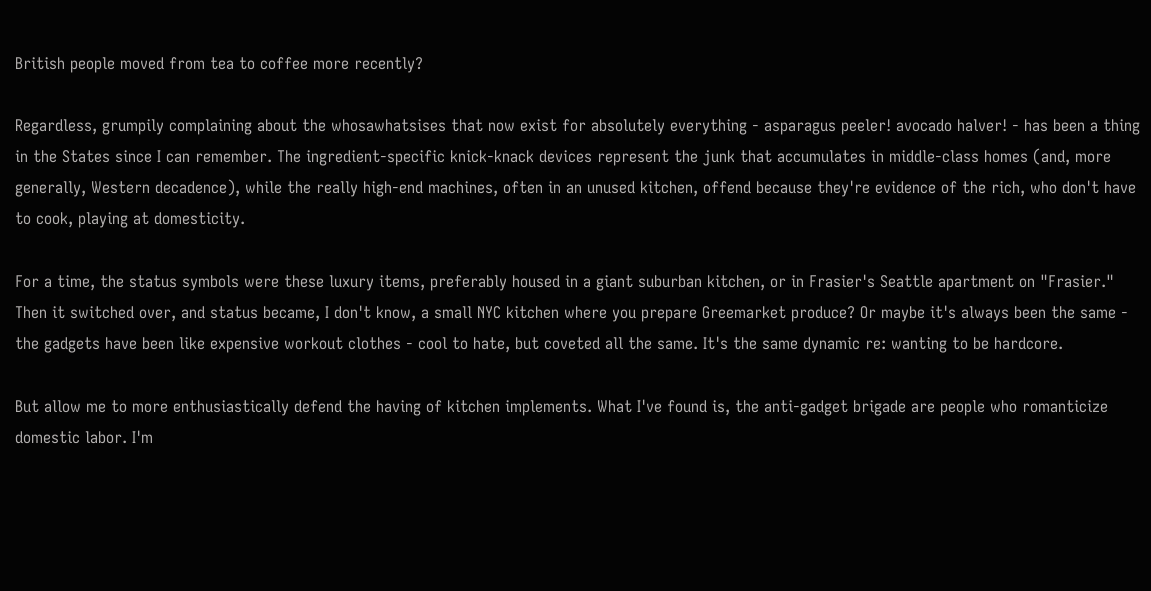British people moved from tea to coffee more recently?

Regardless, grumpily complaining about the whosawhatsises that now exist for absolutely everything - asparagus peeler! avocado halver! - has been a thing in the States since I can remember. The ingredient-specific knick-knack devices represent the junk that accumulates in middle-class homes (and, more generally, Western decadence), while the really high-end machines, often in an unused kitchen, offend because they're evidence of the rich, who don't have to cook, playing at domesticity.

For a time, the status symbols were these luxury items, preferably housed in a giant suburban kitchen, or in Frasier's Seattle apartment on "Frasier." Then it switched over, and status became, I don't know, a small NYC kitchen where you prepare Greemarket produce? Or maybe it's always been the same - the gadgets have been like expensive workout clothes - cool to hate, but coveted all the same. It's the same dynamic re: wanting to be hardcore.

But allow me to more enthusiastically defend the having of kitchen implements. What I've found is, the anti-gadget brigade are people who romanticize domestic labor. I'm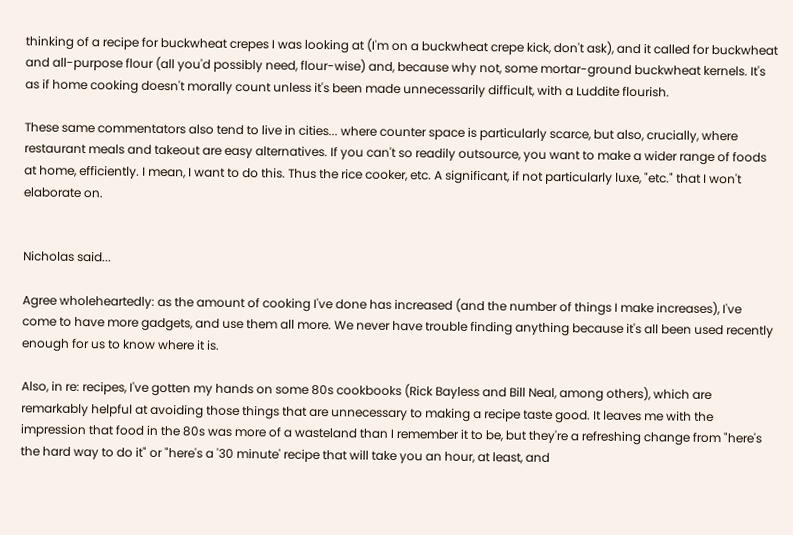thinking of a recipe for buckwheat crepes I was looking at (I'm on a buckwheat crepe kick, don't ask), and it called for buckwheat and all-purpose flour (all you'd possibly need, flour-wise) and, because why not, some mortar-ground buckwheat kernels. It's as if home cooking doesn't morally count unless it's been made unnecessarily difficult, with a Luddite flourish.

These same commentators also tend to live in cities... where counter space is particularly scarce, but also, crucially, where restaurant meals and takeout are easy alternatives. If you can't so readily outsource, you want to make a wider range of foods at home, efficiently. I mean, I want to do this. Thus the rice cooker, etc. A significant, if not particularly luxe, "etc." that I won't elaborate on.


Nicholas said...

Agree wholeheartedly: as the amount of cooking I've done has increased (and the number of things I make increases), I've come to have more gadgets, and use them all more. We never have trouble finding anything because it's all been used recently enough for us to know where it is.

Also, in re: recipes, I've gotten my hands on some 80s cookbooks (Rick Bayless and Bill Neal, among others), which are remarkably helpful at avoiding those things that are unnecessary to making a recipe taste good. It leaves me with the impression that food in the 80s was more of a wasteland than I remember it to be, but they're a refreshing change from "here's the hard way to do it" or "here's a '30 minute' recipe that will take you an hour, at least, and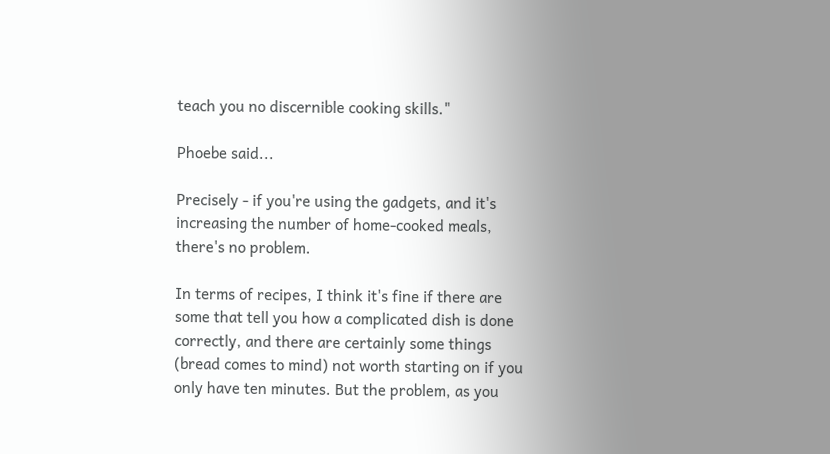teach you no discernible cooking skills."

Phoebe said...

Precisely - if you're using the gadgets, and it's increasing the number of home-cooked meals, there's no problem.

In terms of recipes, I think it's fine if there are some that tell you how a complicated dish is done correctly, and there are certainly some things (bread comes to mind) not worth starting on if you only have ten minutes. But the problem, as you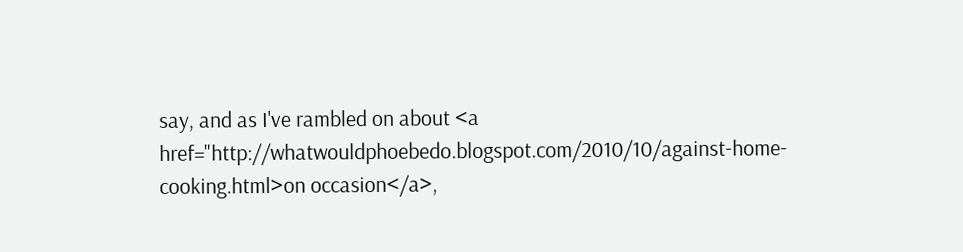say, and as I've rambled on about <a href="http://whatwouldphoebedo.blogspot.com/2010/10/against-home-cooking.html>on occasion</a>,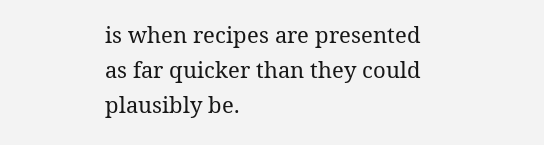is when recipes are presented as far quicker than they could plausibly be.